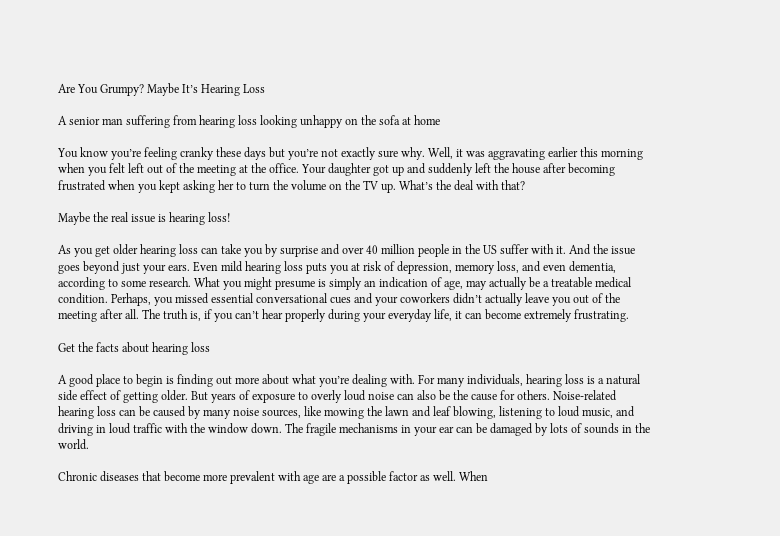Are You Grumpy? Maybe It’s Hearing Loss

A senior man suffering from hearing loss looking unhappy on the sofa at home

You know you’re feeling cranky these days but you’re not exactly sure why. Well, it was aggravating earlier this morning when you felt left out of the meeting at the office. Your daughter got up and suddenly left the house after becoming frustrated when you kept asking her to turn the volume on the TV up. What’s the deal with that?

Maybe the real issue is hearing loss!

As you get older hearing loss can take you by surprise and over 40 million people in the US suffer with it. And the issue goes beyond just your ears. Even mild hearing loss puts you at risk of depression, memory loss, and even dementia, according to some research. What you might presume is simply an indication of age, may actually be a treatable medical condition. Perhaps, you missed essential conversational cues and your coworkers didn’t actually leave you out of the meeting after all. The truth is, if you can’t hear properly during your everyday life, it can become extremely frustrating.

Get the facts about hearing loss

A good place to begin is finding out more about what you’re dealing with. For many individuals, hearing loss is a natural side effect of getting older. But years of exposure to overly loud noise can also be the cause for others. Noise-related hearing loss can be caused by many noise sources, like mowing the lawn and leaf blowing, listening to loud music, and driving in loud traffic with the window down. The fragile mechanisms in your ear can be damaged by lots of sounds in the world.

Chronic diseases that become more prevalent with age are a possible factor as well. When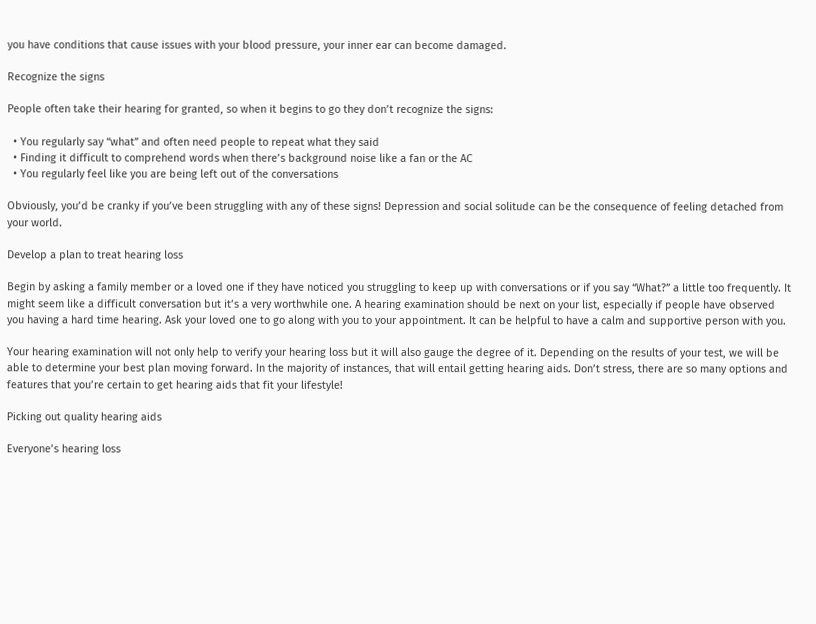you have conditions that cause issues with your blood pressure, your inner ear can become damaged.

Recognize the signs

People often take their hearing for granted, so when it begins to go they don’t recognize the signs:

  • You regularly say “what” and often need people to repeat what they said
  • Finding it difficult to comprehend words when there’s background noise like a fan or the AC
  • You regularly feel like you are being left out of the conversations

Obviously, you’d be cranky if you’ve been struggling with any of these signs! Depression and social solitude can be the consequence of feeling detached from your world.

Develop a plan to treat hearing loss

Begin by asking a family member or a loved one if they have noticed you struggling to keep up with conversations or if you say “What?” a little too frequently. It might seem like a difficult conversation but it’s a very worthwhile one. A hearing examination should be next on your list, especially if people have observed you having a hard time hearing. Ask your loved one to go along with you to your appointment. It can be helpful to have a calm and supportive person with you.

Your hearing examination will not only help to verify your hearing loss but it will also gauge the degree of it. Depending on the results of your test, we will be able to determine your best plan moving forward. In the majority of instances, that will entail getting hearing aids. Don’t stress, there are so many options and features that you’re certain to get hearing aids that fit your lifestyle!

Picking out quality hearing aids

Everyone’s hearing loss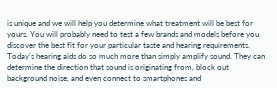is unique and we will help you determine what treatment will be best for yours. You will probably need to test a few brands and models before you discover the best fit for your particular taste and hearing requirements. Today’s hearing aids do so much more than simply amplify sound. They can determine the direction that sound is originating from, block out background noise, and even connect to smartphones and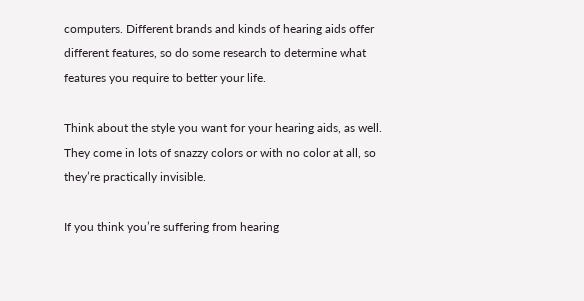computers. Different brands and kinds of hearing aids offer different features, so do some research to determine what features you require to better your life.

Think about the style you want for your hearing aids, as well. They come in lots of snazzy colors or with no color at all, so they’re practically invisible.

If you think you’re suffering from hearing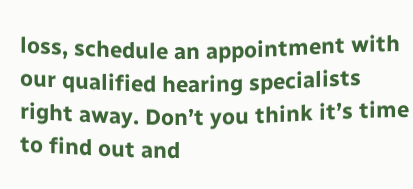loss, schedule an appointment with our qualified hearing specialists right away. Don’t you think it’s time to find out and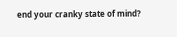end your cranky state of mind?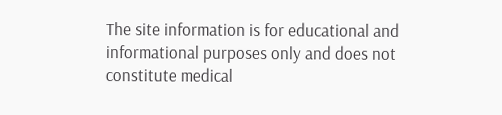The site information is for educational and informational purposes only and does not constitute medical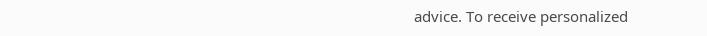advice. To receive personalized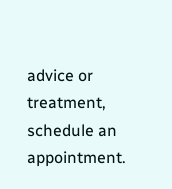advice or treatment, schedule an appointment.